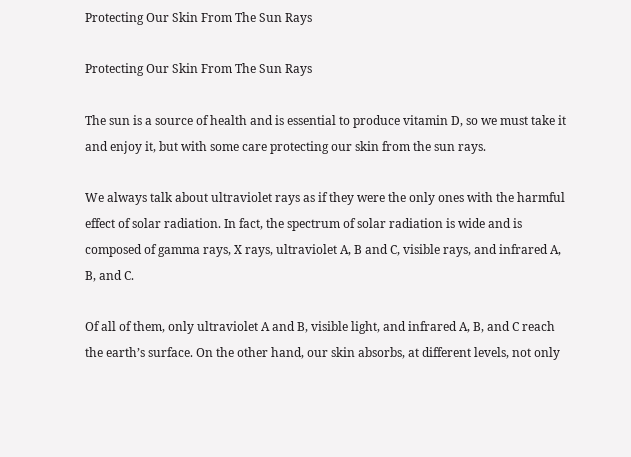Protecting Our Skin From The Sun Rays

Protecting Our Skin From The Sun Rays

The sun is a source of health and is essential to produce vitamin D, so we must take it and enjoy it, but with some care protecting our skin from the sun rays.

We always talk about ultraviolet rays as if they were the only ones with the harmful effect of solar radiation. In fact, the spectrum of solar radiation is wide and is composed of gamma rays, X rays, ultraviolet A, B and C, visible rays, and infrared A, B, and C.

Of all of them, only ultraviolet A and B, visible light, and infrared A, B, and C reach the earth’s surface. On the other hand, our skin absorbs, at different levels, not only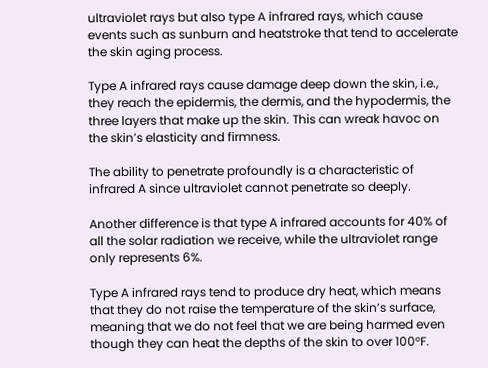ultraviolet rays but also type A infrared rays, which cause events such as sunburn and heatstroke that tend to accelerate the skin aging process.

Type A infrared rays cause damage deep down the skin, i.e., they reach the epidermis, the dermis, and the hypodermis, the three layers that make up the skin. This can wreak havoc on the skin’s elasticity and firmness.

The ability to penetrate profoundly is a characteristic of infrared A since ultraviolet cannot penetrate so deeply.

Another difference is that type A infrared accounts for 40% of all the solar radiation we receive, while the ultraviolet range only represents 6%.

Type A infrared rays tend to produce dry heat, which means that they do not raise the temperature of the skin’s surface, meaning that we do not feel that we are being harmed even though they can heat the depths of the skin to over 100°F.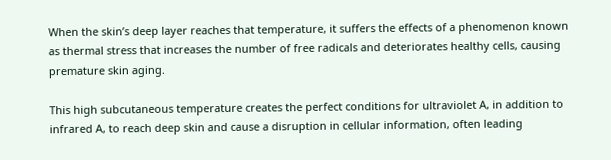When the skin’s deep layer reaches that temperature, it suffers the effects of a phenomenon known as thermal stress that increases the number of free radicals and deteriorates healthy cells, causing premature skin aging.

This high subcutaneous temperature creates the perfect conditions for ultraviolet A, in addition to infrared A, to reach deep skin and cause a disruption in cellular information, often leading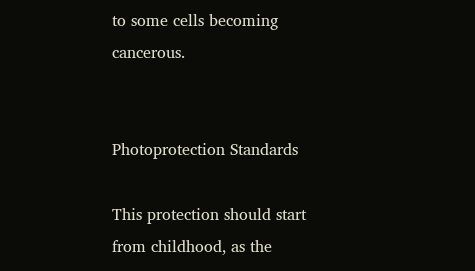to some cells becoming cancerous.


Photoprotection Standards

This protection should start from childhood, as the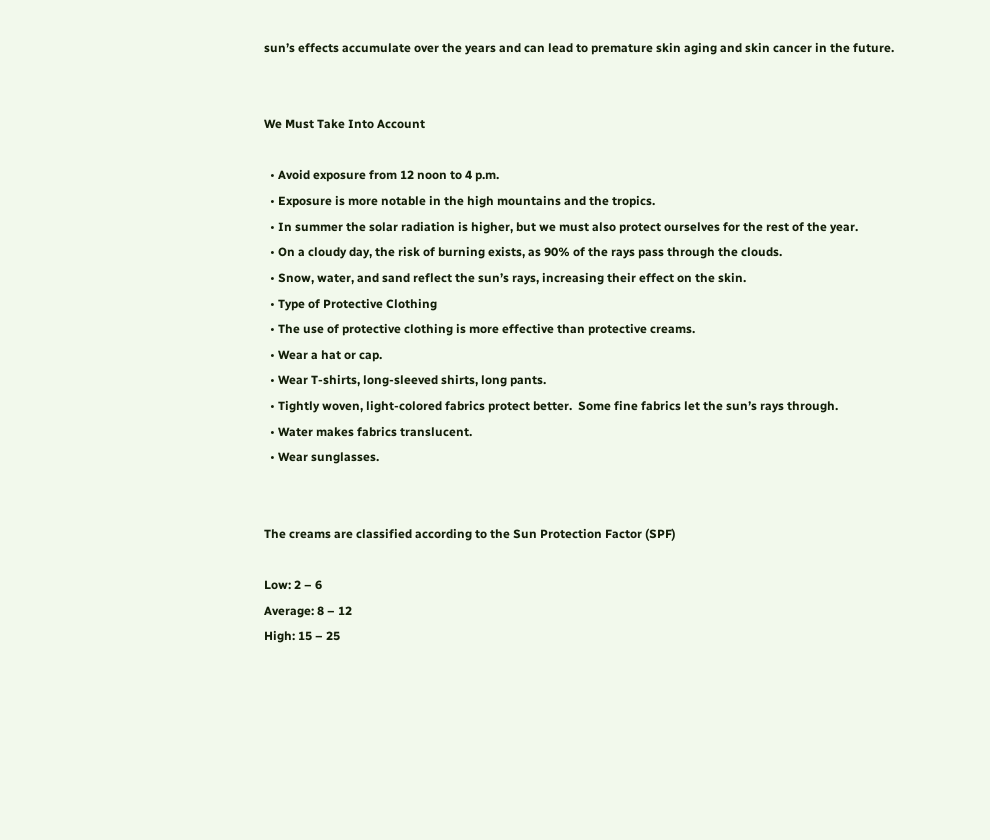sun’s effects accumulate over the years and can lead to premature skin aging and skin cancer in the future.


We Must Take Into Account

  • Avoid exposure from 12 noon to 4 p.m.
  • Exposure is more notable in the high mountains and the tropics.
  • In summer the solar radiation is higher, but we must also protect ourselves for the rest of the year.
  • On a cloudy day, the risk of burning exists, as 90% of the rays pass through the clouds.
  • Snow, water, and sand reflect the sun’s rays, increasing their effect on the skin.
  • Type of Protective Clothing
  • The use of protective clothing is more effective than protective creams.
  • Wear a hat or cap.
  • Wear T-shirts, long-sleeved shirts, long pants.
  • Tightly woven, light-colored fabrics protect better.  Some fine fabrics let the sun’s rays through.
  • Water makes fabrics translucent.
  • Wear sunglasses.


The creams are classified according to the Sun Protection Factor (SPF)

Low: 2 – 6
Average: 8 – 12
High: 15 – 25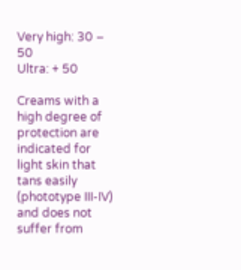Very high: 30 – 50
Ultra: + 50

Creams with a high degree of protection are indicated for light skin that tans easily (phototype III-IV) and does not suffer from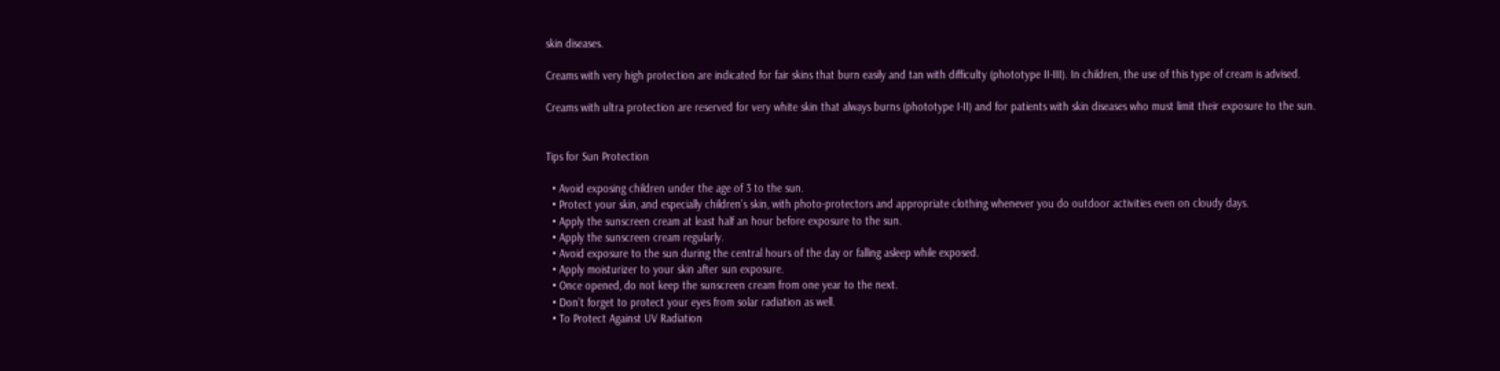skin diseases.

Creams with very high protection are indicated for fair skins that burn easily and tan with difficulty (phototype II-III). In children, the use of this type of cream is advised.

Creams with ultra protection are reserved for very white skin that always burns (phototype I-II) and for patients with skin diseases who must limit their exposure to the sun.


Tips for Sun Protection

  • Avoid exposing children under the age of 3 to the sun.
  • Protect your skin, and especially children’s skin, with photo-protectors and appropriate clothing whenever you do outdoor activities even on cloudy days.
  • Apply the sunscreen cream at least half an hour before exposure to the sun.
  • Apply the sunscreen cream regularly.
  • Avoid exposure to the sun during the central hours of the day or falling asleep while exposed.
  • Apply moisturizer to your skin after sun exposure.
  • Once opened, do not keep the sunscreen cream from one year to the next.
  • Don’t forget to protect your eyes from solar radiation as well.
  • To Protect Against UV Radiation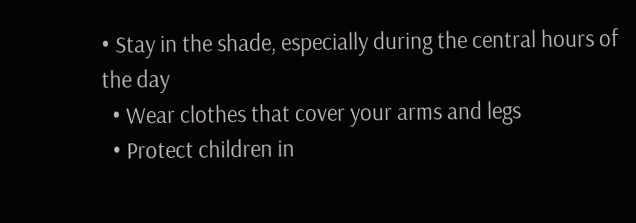• Stay in the shade, especially during the central hours of the day
  • Wear clothes that cover your arms and legs
  • Protect children in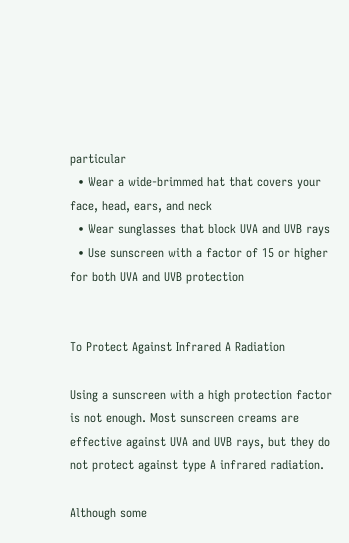particular
  • Wear a wide-brimmed hat that covers your face, head, ears, and neck
  • Wear sunglasses that block UVA and UVB rays
  • Use sunscreen with a factor of 15 or higher for both UVA and UVB protection


To Protect Against Infrared A Radiation

Using a sunscreen with a high protection factor is not enough. Most sunscreen creams are effective against UVA and UVB rays, but they do not protect against type A infrared radiation.

Although some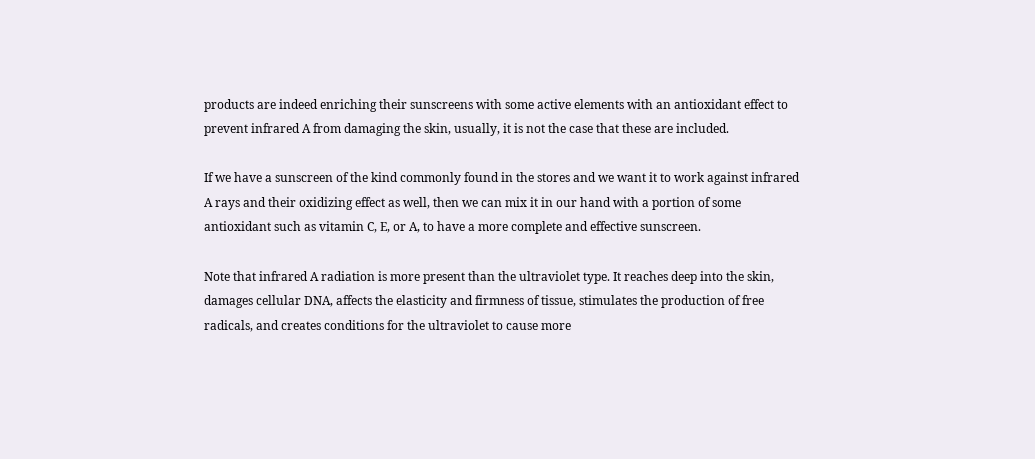products are indeed enriching their sunscreens with some active elements with an antioxidant effect to prevent infrared A from damaging the skin, usually, it is not the case that these are included.

If we have a sunscreen of the kind commonly found in the stores and we want it to work against infrared A rays and their oxidizing effect as well, then we can mix it in our hand with a portion of some antioxidant such as vitamin C, E, or A, to have a more complete and effective sunscreen.

Note that infrared A radiation is more present than the ultraviolet type. It reaches deep into the skin, damages cellular DNA, affects the elasticity and firmness of tissue, stimulates the production of free radicals, and creates conditions for the ultraviolet to cause more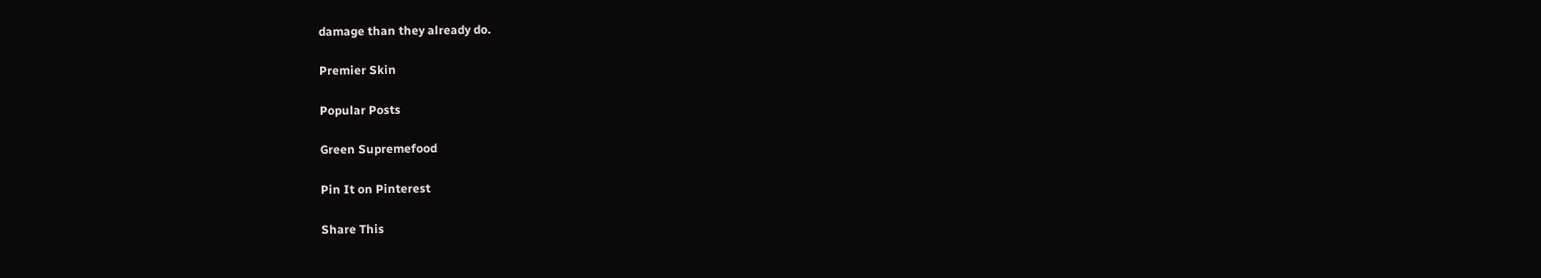damage than they already do.

Premier Skin

Popular Posts

Green Supremefood

Pin It on Pinterest

Share This